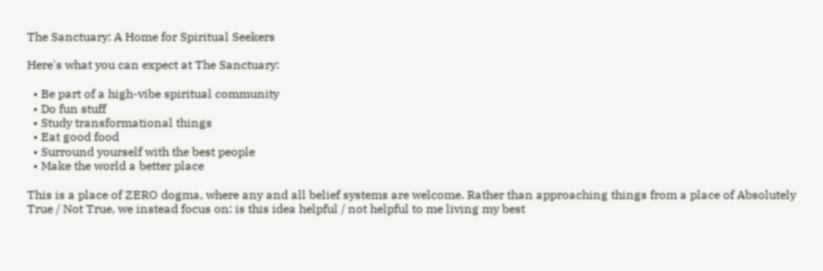The Sanctuary: A Home for Spiritual Seekers

Here's what you can expect at The Sanctuary:

  • Be part of a high-vibe spiritual community
  • Do fun stuff
  • Study transformational things
  • Eat good food
  • Surround yourself with the best people
  • Make the world a better place

This is a place of ZERO dogma, where any and all belief systems are welcome. Rather than approaching things from a place of Absolutely True / Not True, we instead focus on: is this idea helpful / not helpful to me living my best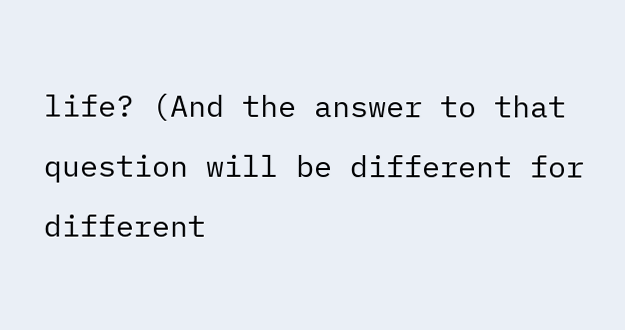life? (And the answer to that question will be different for different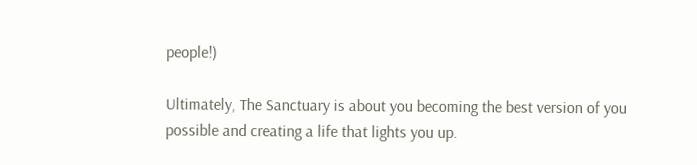people!)

Ultimately, The Sanctuary is about you becoming the best version of you possible and creating a life that lights you up.